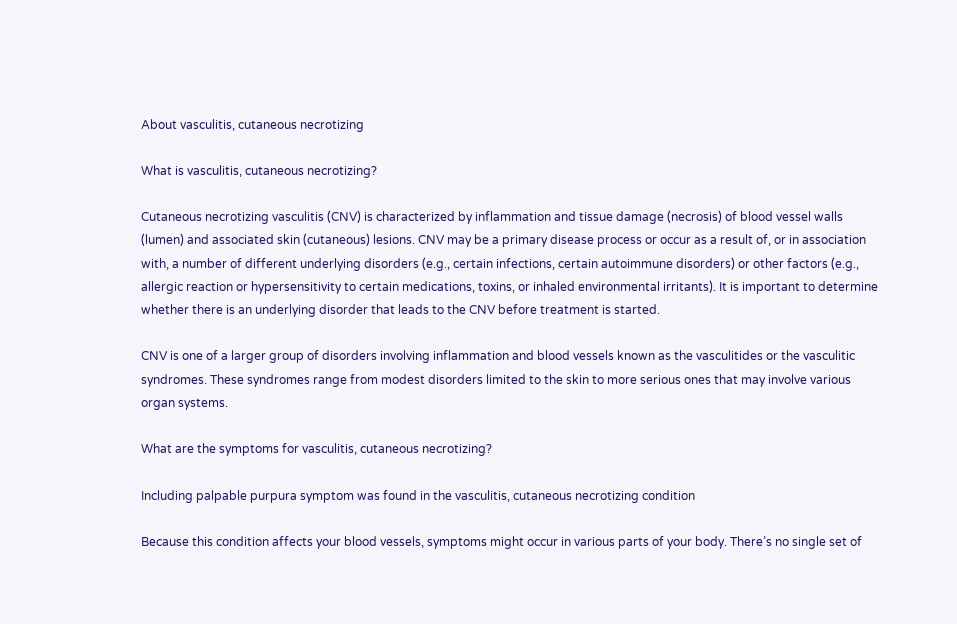About vasculitis, cutaneous necrotizing

What is vasculitis, cutaneous necrotizing?

Cutaneous necrotizing vasculitis (CNV) is characterized by inflammation and tissue damage (necrosis) of blood vessel walls (lumen) and associated skin (cutaneous) lesions. CNV may be a primary disease process or occur as a result of, or in association with, a number of different underlying disorders (e.g., certain infections, certain autoimmune disorders) or other factors (e.g., allergic reaction or hypersensitivity to certain medications, toxins, or inhaled environmental irritants). It is important to determine whether there is an underlying disorder that leads to the CNV before treatment is started.

CNV is one of a larger group of disorders involving inflammation and blood vessels known as the vasculitides or the vasculitic syndromes. These syndromes range from modest disorders limited to the skin to more serious ones that may involve various organ systems.

What are the symptoms for vasculitis, cutaneous necrotizing?

Including palpable purpura symptom was found in the vasculitis, cutaneous necrotizing condition

Because this condition affects your blood vessels, symptoms might occur in various parts of your body. There’s no single set of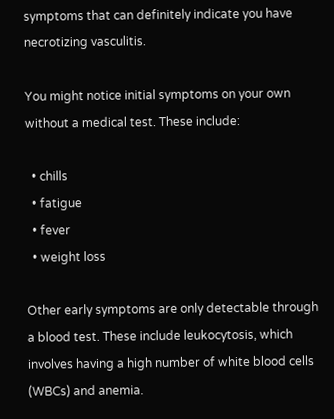symptoms that can definitely indicate you have necrotizing vasculitis.

You might notice initial symptoms on your own without a medical test. These include:

  • chills
  • fatigue
  • fever
  • weight loss

Other early symptoms are only detectable through a blood test. These include leukocytosis, which involves having a high number of white blood cells (WBCs) and anemia.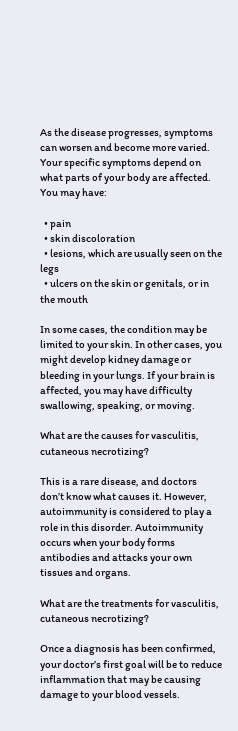As the disease progresses, symptoms can worsen and become more varied. Your specific symptoms depend on what parts of your body are affected. You may have:

  • pain
  • skin discoloration
  • lesions, which are usually seen on the legs
  • ulcers on the skin or genitals, or in the mouth

In some cases, the condition may be limited to your skin. In other cases, you might develop kidney damage or bleeding in your lungs. If your brain is affected, you may have difficulty swallowing, speaking, or moving.

What are the causes for vasculitis, cutaneous necrotizing?

This is a rare disease, and doctors don’t know what causes it. However, autoimmunity is considered to play a role in this disorder. Autoimmunity occurs when your body forms antibodies and attacks your own tissues and organs.

What are the treatments for vasculitis, cutaneous necrotizing?

Once a diagnosis has been confirmed, your doctor’s first goal will be to reduce inflammation that may be causing damage to your blood vessels.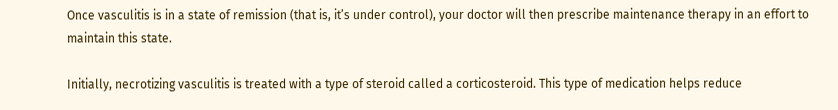Once vasculitis is in a state of remission (that is, it’s under control), your doctor will then prescribe maintenance therapy in an effort to maintain this state.

Initially, necrotizing vasculitis is treated with a type of steroid called a corticosteroid. This type of medication helps reduce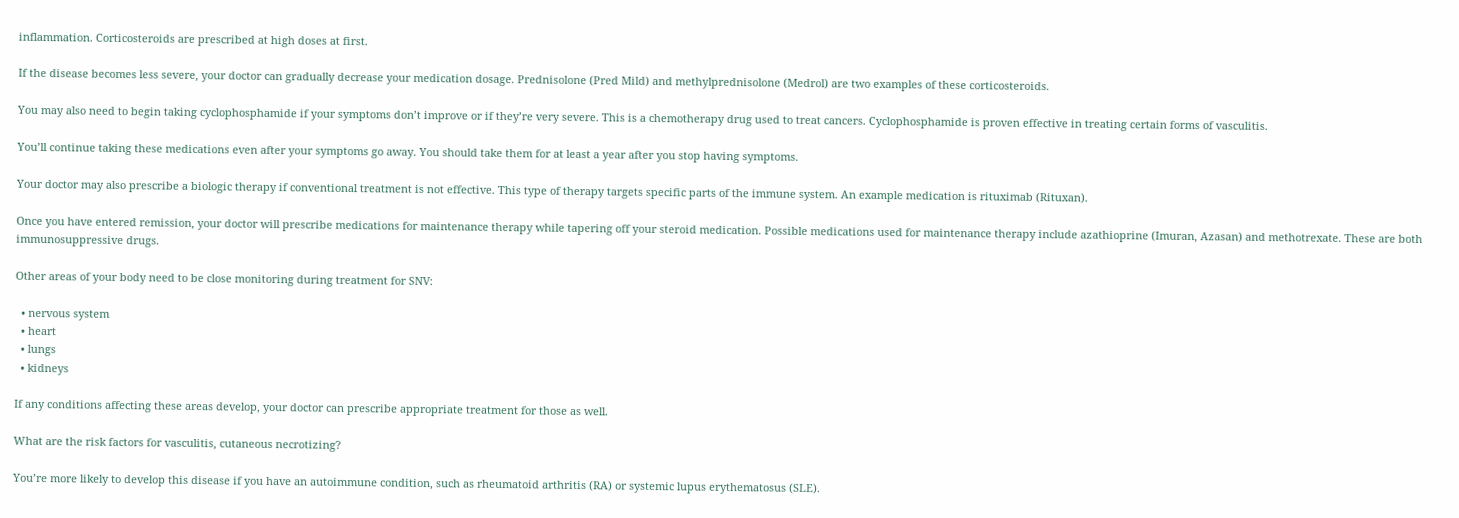inflammation. Corticosteroids are prescribed at high doses at first.

If the disease becomes less severe, your doctor can gradually decrease your medication dosage. Prednisolone (Pred Mild) and methylprednisolone (Medrol) are two examples of these corticosteroids.

You may also need to begin taking cyclophosphamide if your symptoms don’t improve or if they’re very severe. This is a chemotherapy drug used to treat cancers. Cyclophosphamide is proven effective in treating certain forms of vasculitis.

You’ll continue taking these medications even after your symptoms go away. You should take them for at least a year after you stop having symptoms.

Your doctor may also prescribe a biologic therapy if conventional treatment is not effective. This type of therapy targets specific parts of the immune system. An example medication is rituximab (Rituxan).

Once you have entered remission, your doctor will prescribe medications for maintenance therapy while tapering off your steroid medication. Possible medications used for maintenance therapy include azathioprine (Imuran, Azasan) and methotrexate. These are both immunosuppressive drugs.

Other areas of your body need to be close monitoring during treatment for SNV:

  • nervous system
  • heart
  • lungs
  • kidneys

If any conditions affecting these areas develop, your doctor can prescribe appropriate treatment for those as well.

What are the risk factors for vasculitis, cutaneous necrotizing?

You’re more likely to develop this disease if you have an autoimmune condition, such as rheumatoid arthritis (RA) or systemic lupus erythematosus (SLE).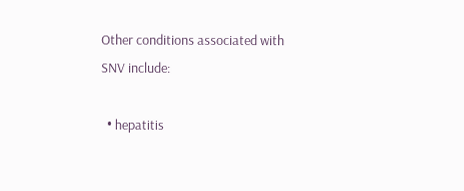Other conditions associated with SNV include:

  • hepatitis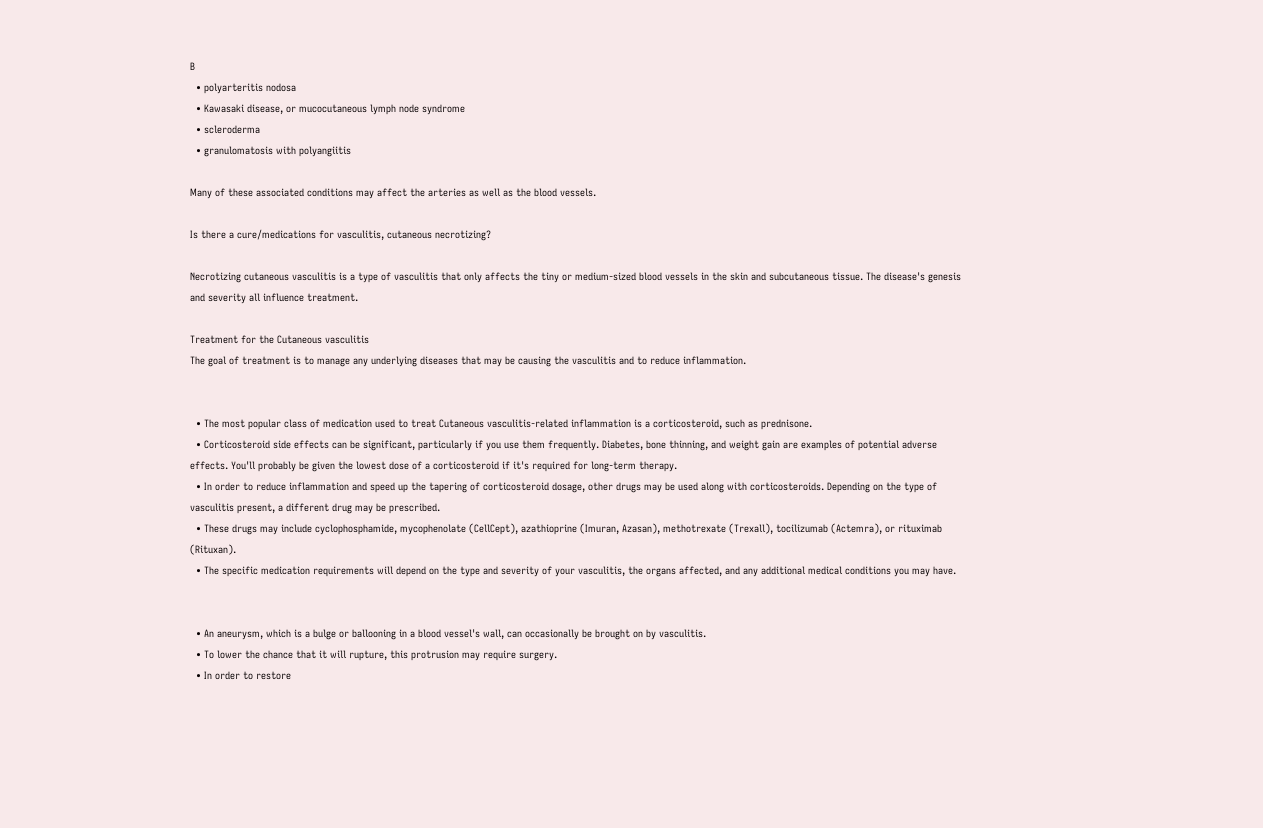B
  • polyarteritis nodosa
  • Kawasaki disease, or mucocutaneous lymph node syndrome
  • scleroderma
  • granulomatosis with polyangiitis

Many of these associated conditions may affect the arteries as well as the blood vessels.

Is there a cure/medications for vasculitis, cutaneous necrotizing?

Necrotizing cutaneous vasculitis is a type of vasculitis that only affects the tiny or medium-sized blood vessels in the skin and subcutaneous tissue. The disease's genesis and severity all influence treatment.

Treatment for the Cutaneous vasculitis
The goal of treatment is to manage any underlying diseases that may be causing the vasculitis and to reduce inflammation.


  • The most popular class of medication used to treat Cutaneous vasculitis-related inflammation is a corticosteroid, such as prednisone.
  • Corticosteroid side effects can be significant, particularly if you use them frequently. Diabetes, bone thinning, and weight gain are examples of potential adverse effects. You'll probably be given the lowest dose of a corticosteroid if it's required for long-term therapy.
  • In order to reduce inflammation and speed up the tapering of corticosteroid dosage, other drugs may be used along with corticosteroids. Depending on the type of vasculitis present, a different drug may be prescribed.
  • These drugs may include cyclophosphamide, mycophenolate (CellCept), azathioprine (Imuran, Azasan), methotrexate (Trexall), tocilizumab (Actemra), or rituximab (Rituxan).
  • The specific medication requirements will depend on the type and severity of your vasculitis, the organs affected, and any additional medical conditions you may have.


  • An aneurysm, which is a bulge or ballooning in a blood vessel's wall, can occasionally be brought on by vasculitis.
  • To lower the chance that it will rupture, this protrusion may require surgery.
  • In order to restore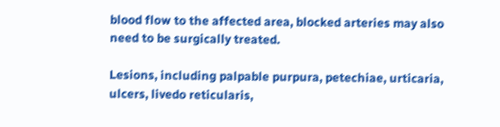blood flow to the affected area, blocked arteries may also need to be surgically treated.

Lesions, including palpable purpura, petechiae, urticaria, ulcers, livedo reticularis,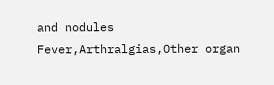and nodules
Fever,Arthralgias,Other organ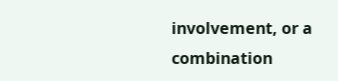involvement, or a combination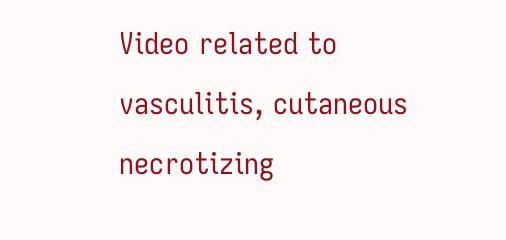Video related to vasculitis, cutaneous necrotizing